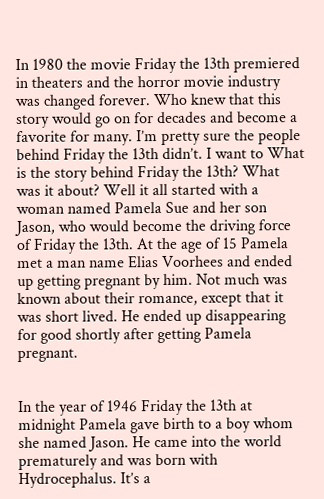In 1980 the movie Friday the 13th premiered in theaters and the horror movie industry was changed forever. Who knew that this story would go on for decades and become a favorite for many. I’m pretty sure the people behind Friday the 13th didn’t. I want to What is the story behind Friday the 13th? What was it about? Well it all started with a woman named Pamela Sue and her son Jason, who would become the driving force of Friday the 13th. At the age of 15 Pamela met a man name Elias Voorhees and ended up getting pregnant by him. Not much was known about their romance, except that it was short lived. He ended up disappearing for good shortly after getting Pamela pregnant.


In the year of 1946 Friday the 13th at midnight Pamela gave birth to a boy whom she named Jason. He came into the world prematurely and was born with Hydrocephalus. It’s a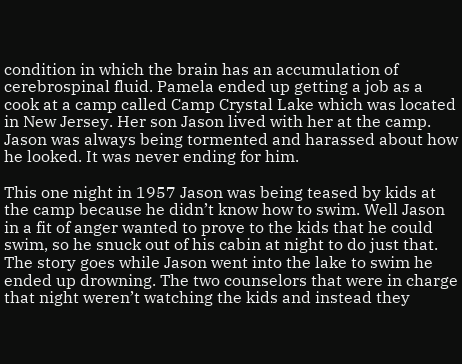condition in which the brain has an accumulation of cerebrospinal fluid. Pamela ended up getting a job as a cook at a camp called Camp Crystal Lake which was located in New Jersey. Her son Jason lived with her at the camp. Jason was always being tormented and harassed about how he looked. It was never ending for him.

This one night in 1957 Jason was being teased by kids at the camp because he didn’t know how to swim. Well Jason in a fit of anger wanted to prove to the kids that he could swim, so he snuck out of his cabin at night to do just that. The story goes while Jason went into the lake to swim he ended up drowning. The two counselors that were in charge that night weren’t watching the kids and instead they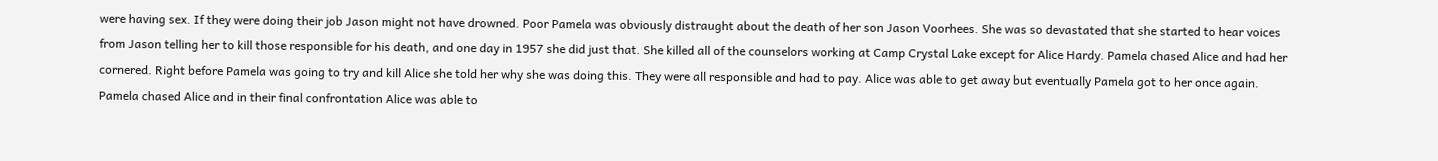were having sex. If they were doing their job Jason might not have drowned. Poor Pamela was obviously distraught about the death of her son Jason Voorhees. She was so devastated that she started to hear voices from Jason telling her to kill those responsible for his death, and one day in 1957 she did just that. She killed all of the counselors working at Camp Crystal Lake except for Alice Hardy. Pamela chased Alice and had her cornered. Right before Pamela was going to try and kill Alice she told her why she was doing this. They were all responsible and had to pay. Alice was able to get away but eventually Pamela got to her once again. Pamela chased Alice and in their final confrontation Alice was able to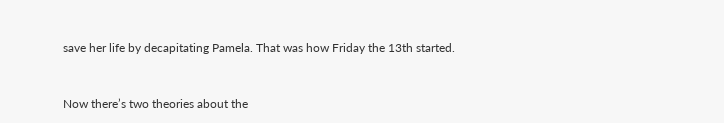save her life by decapitating Pamela. That was how Friday the 13th started.


Now there’s two theories about the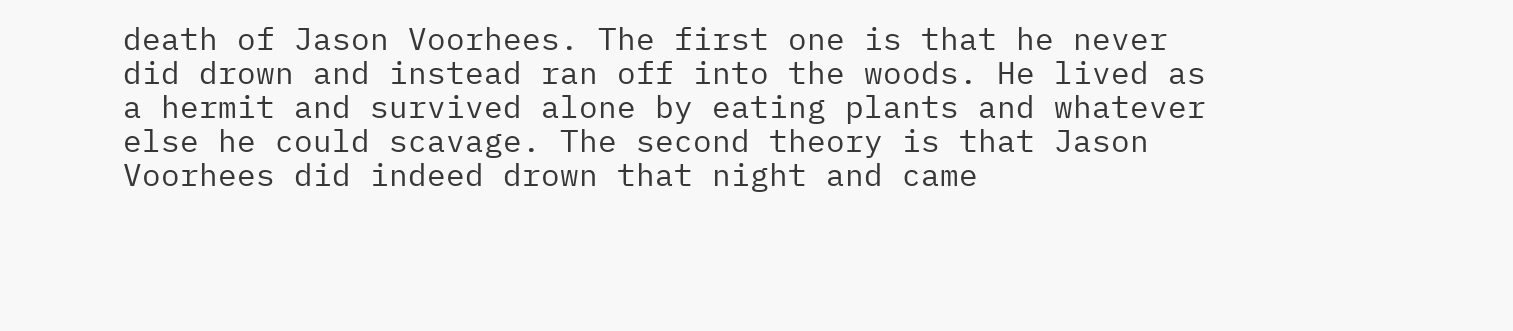death of Jason Voorhees. The first one is that he never did drown and instead ran off into the woods. He lived as a hermit and survived alone by eating plants and whatever else he could scavage. The second theory is that Jason Voorhees did indeed drown that night and came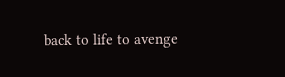back to life to avenge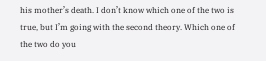his mother’s death. I don’t know which one of the two is true, but I’m going with the second theory. Which one of the two do you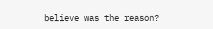believe was the reason?